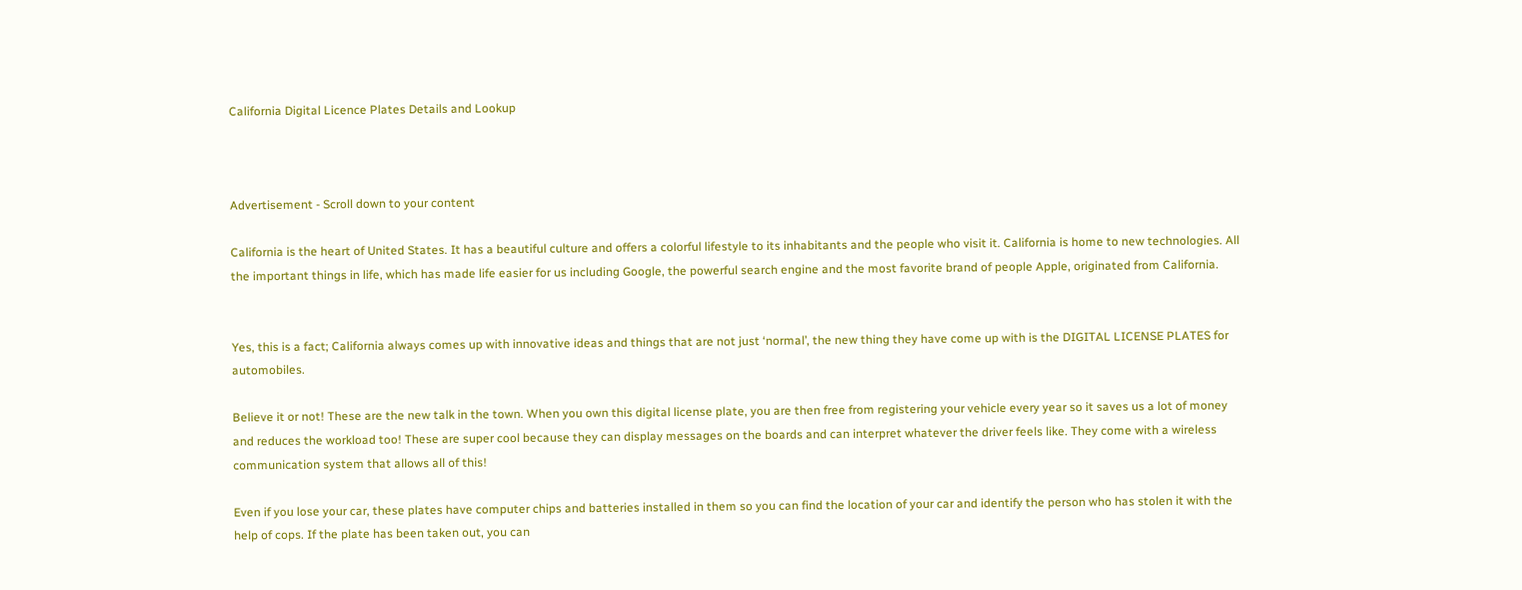California Digital Licence Plates Details and Lookup



Advertisement - Scroll down to your content

California is the heart of United States. It has a beautiful culture and offers a colorful lifestyle to its inhabitants and the people who visit it. California is home to new technologies. All the important things in life, which has made life easier for us including Google, the powerful search engine and the most favorite brand of people Apple, originated from California.


Yes, this is a fact; California always comes up with innovative ideas and things that are not just ‘normal’, the new thing they have come up with is the DIGITAL LICENSE PLATES for automobiles.

Believe it or not! These are the new talk in the town. When you own this digital license plate, you are then free from registering your vehicle every year so it saves us a lot of money and reduces the workload too! These are super cool because they can display messages on the boards and can interpret whatever the driver feels like. They come with a wireless communication system that allows all of this!

Even if you lose your car, these plates have computer chips and batteries installed in them so you can find the location of your car and identify the person who has stolen it with the help of cops. If the plate has been taken out, you can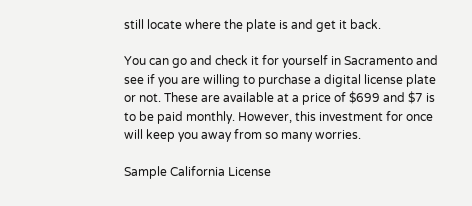still locate where the plate is and get it back.

You can go and check it for yourself in Sacramento and see if you are willing to purchase a digital license plate or not. These are available at a price of $699 and $7 is to be paid monthly. However, this investment for once will keep you away from so many worries.

Sample California License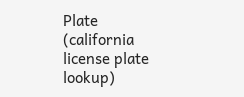Plate  (california license plate lookup)